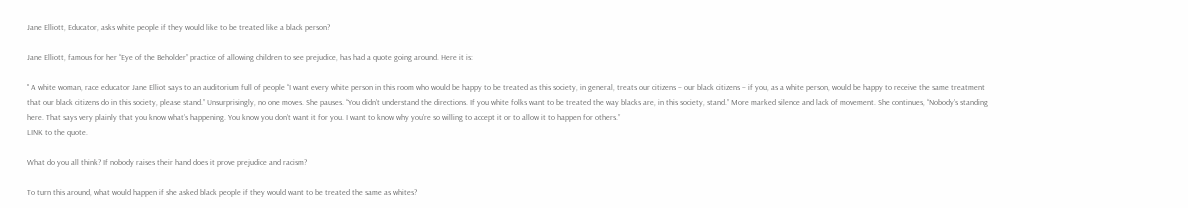Jane Elliott, Educator, asks white people if they would like to be treated like a black person?

Jane Elliott, famous for her “Eye of the Beholder” practice of allowing children to see prejudice, has had a quote going around. Here it is:

" A white woman, race educator Jane Elliot says to an auditorium full of people “I want every white person in this room who would be happy to be treated as this society, in general, treats our citizens – our black citizens – if you, as a white person, would be happy to receive the same treatment that our black citizens do in this society, please stand.” Unsurprisingly, no one moves. She pauses. “You didn’t understand the directions. If you white folks want to be treated the way blacks are, in this society, stand.” More marked silence and lack of movement. She continues, “Nobody’s standing here. That says very plainly that you know what’s happening. You know you don’t want it for you. I want to know why you’re so willing to accept it or to allow it to happen for others.”
LINK to the quote.

What do you all think? If nobody raises their hand does it prove prejudice and racism?

To turn this around, what would happen if she asked black people if they would want to be treated the same as whites?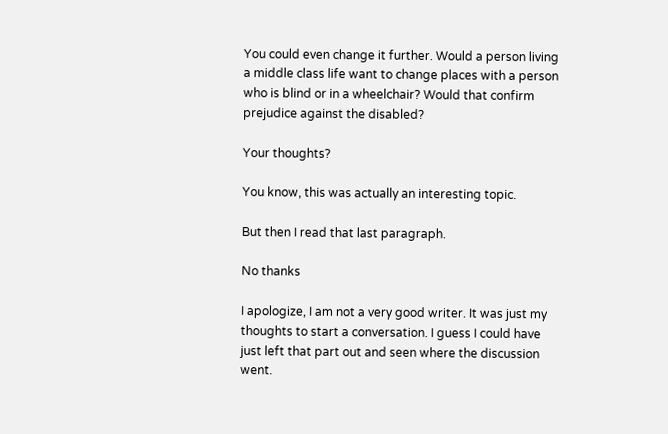You could even change it further. Would a person living a middle class life want to change places with a person who is blind or in a wheelchair? Would that confirm prejudice against the disabled?

Your thoughts?

You know, this was actually an interesting topic.

But then I read that last paragraph.

No thanks

I apologize, I am not a very good writer. It was just my thoughts to start a conversation. I guess I could have just left that part out and seen where the discussion went.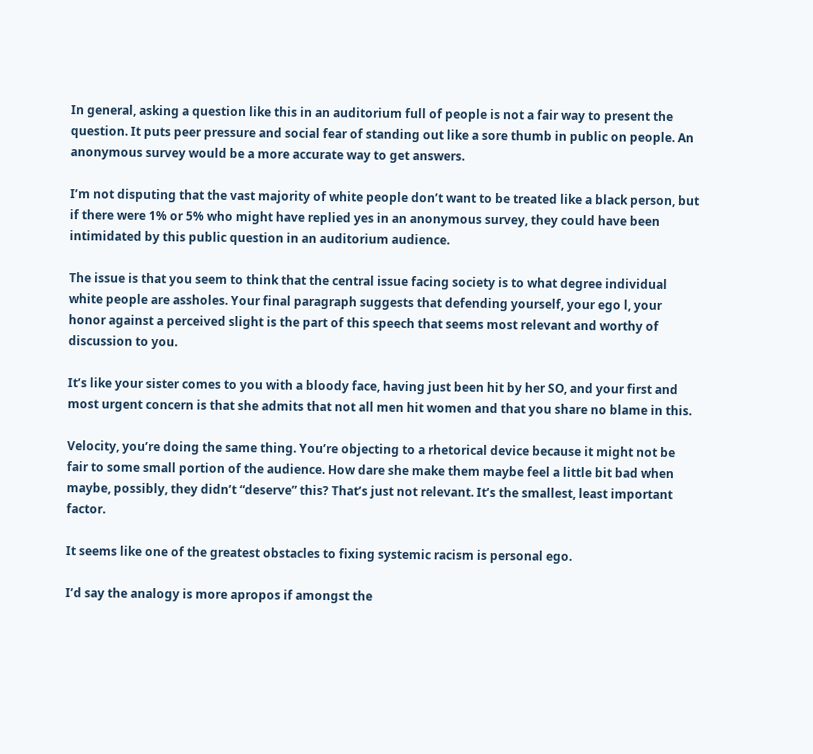In general, asking a question like this in an auditorium full of people is not a fair way to present the question. It puts peer pressure and social fear of standing out like a sore thumb in public on people. An anonymous survey would be a more accurate way to get answers.

I’m not disputing that the vast majority of white people don’t want to be treated like a black person, but if there were 1% or 5% who might have replied yes in an anonymous survey, they could have been intimidated by this public question in an auditorium audience.

The issue is that you seem to think that the central issue facing society is to what degree individual white people are assholes. Your final paragraph suggests that defending yourself, your ego l, your honor against a perceived slight is the part of this speech that seems most relevant and worthy of discussion to you.

It’s like your sister comes to you with a bloody face, having just been hit by her SO, and your first and most urgent concern is that she admits that not all men hit women and that you share no blame in this.

Velocity, you’re doing the same thing. You’re objecting to a rhetorical device because it might not be fair to some small portion of the audience. How dare she make them maybe feel a little bit bad when maybe, possibly, they didn’t “deserve” this? That’s just not relevant. It’s the smallest, least important factor.

It seems like one of the greatest obstacles to fixing systemic racism is personal ego.

I’d say the analogy is more apropos if amongst the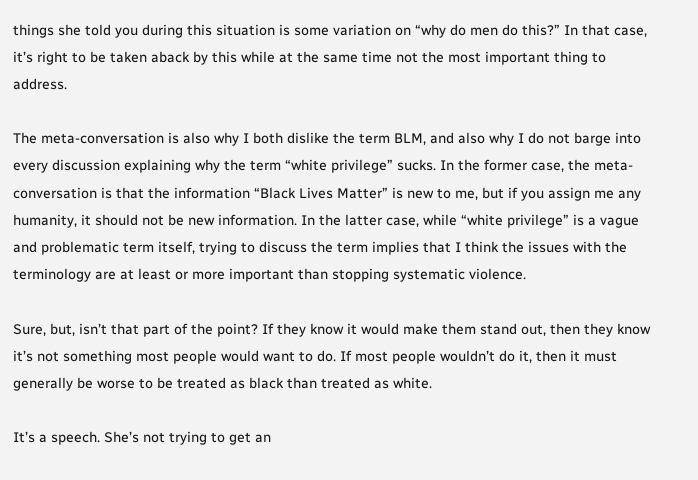things she told you during this situation is some variation on “why do men do this?” In that case, it’s right to be taken aback by this while at the same time not the most important thing to address.

The meta-conversation is also why I both dislike the term BLM, and also why I do not barge into every discussion explaining why the term “white privilege” sucks. In the former case, the meta-conversation is that the information “Black Lives Matter” is new to me, but if you assign me any humanity, it should not be new information. In the latter case, while “white privilege” is a vague and problematic term itself, trying to discuss the term implies that I think the issues with the terminology are at least or more important than stopping systematic violence.

Sure, but, isn’t that part of the point? If they know it would make them stand out, then they know it’s not something most people would want to do. If most people wouldn’t do it, then it must generally be worse to be treated as black than treated as white.

It’s a speech. She’s not trying to get an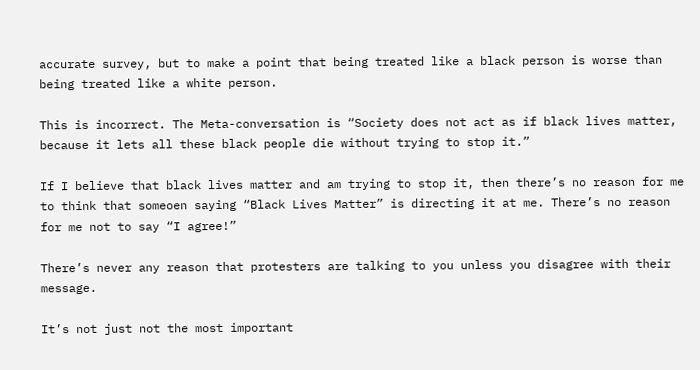accurate survey, but to make a point that being treated like a black person is worse than being treated like a white person.

This is incorrect. The Meta-conversation is “Society does not act as if black lives matter, because it lets all these black people die without trying to stop it.”

If I believe that black lives matter and am trying to stop it, then there’s no reason for me to think that someoen saying “Black Lives Matter” is directing it at me. There’s no reason for me not to say “I agree!”

There’s never any reason that protesters are talking to you unless you disagree with their message.

It’s not just not the most important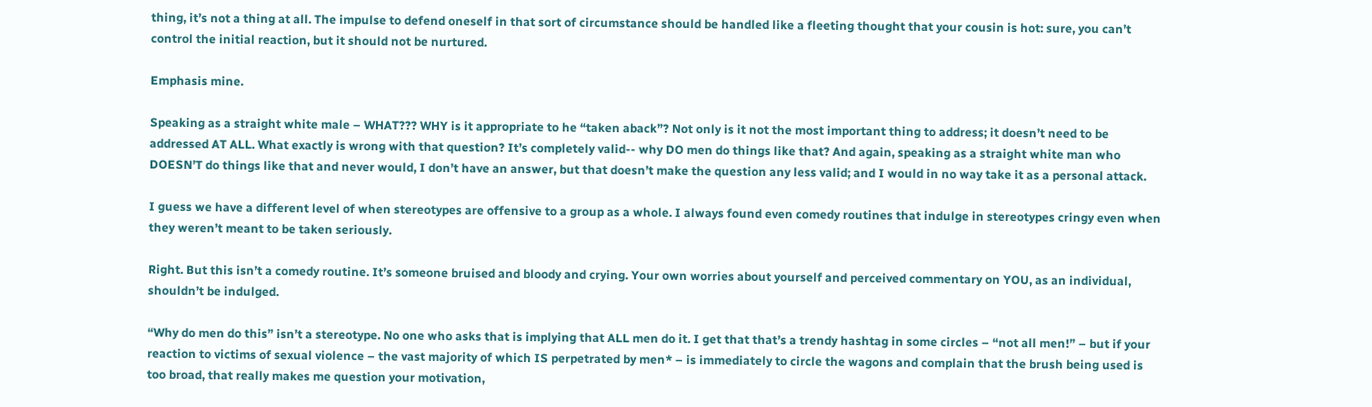thing, it’s not a thing at all. The impulse to defend oneself in that sort of circumstance should be handled like a fleeting thought that your cousin is hot: sure, you can’t control the initial reaction, but it should not be nurtured.

Emphasis mine.

Speaking as a straight white male – WHAT??? WHY is it appropriate to he “taken aback”? Not only is it not the most important thing to address; it doesn’t need to be addressed AT ALL. What exactly is wrong with that question? It’s completely valid-- why DO men do things like that? And again, speaking as a straight white man who DOESN’T do things like that and never would, I don’t have an answer, but that doesn’t make the question any less valid; and I would in no way take it as a personal attack.

I guess we have a different level of when stereotypes are offensive to a group as a whole. I always found even comedy routines that indulge in stereotypes cringy even when they weren’t meant to be taken seriously.

Right. But this isn’t a comedy routine. It’s someone bruised and bloody and crying. Your own worries about yourself and perceived commentary on YOU, as an individual, shouldn’t be indulged.

“Why do men do this” isn’t a stereotype. No one who asks that is implying that ALL men do it. I get that that’s a trendy hashtag in some circles – “not all men!” – but if your reaction to victims of sexual violence – the vast majority of which IS perpetrated by men* – is immediately to circle the wagons and complain that the brush being used is too broad, that really makes me question your motivation,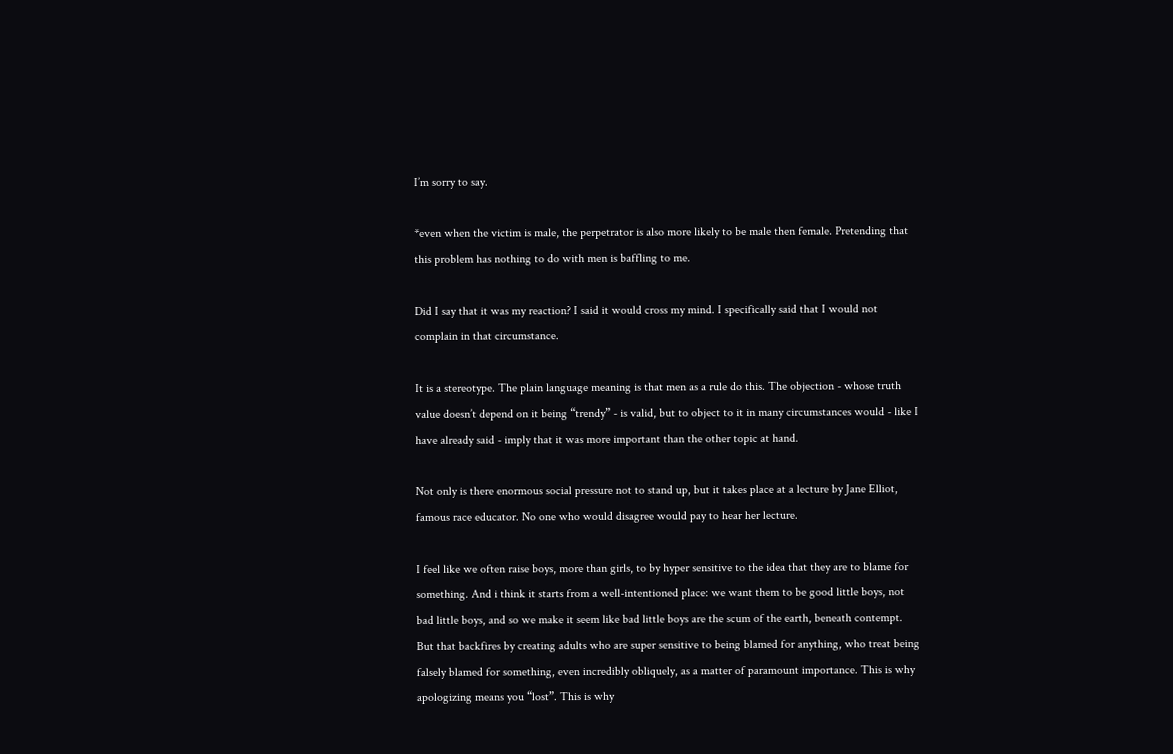I’m sorry to say.

*even when the victim is male, the perpetrator is also more likely to be male then female. Pretending that this problem has nothing to do with men is baffling to me.

Did I say that it was my reaction? I said it would cross my mind. I specifically said that I would not complain in that circumstance.

It is a stereotype. The plain language meaning is that men as a rule do this. The objection - whose truth value doesn’t depend on it being “trendy” - is valid, but to object to it in many circumstances would - like I have already said - imply that it was more important than the other topic at hand.

Not only is there enormous social pressure not to stand up, but it takes place at a lecture by Jane Elliot, famous race educator. No one who would disagree would pay to hear her lecture.

I feel like we often raise boys, more than girls, to by hyper sensitive to the idea that they are to blame for something. And i think it starts from a well-intentioned place: we want them to be good little boys, not bad little boys, and so we make it seem like bad little boys are the scum of the earth, beneath contempt. But that backfires by creating adults who are super sensitive to being blamed for anything, who treat being falsely blamed for something, even incredibly obliquely, as a matter of paramount importance. This is why apologizing means you “lost”. This is why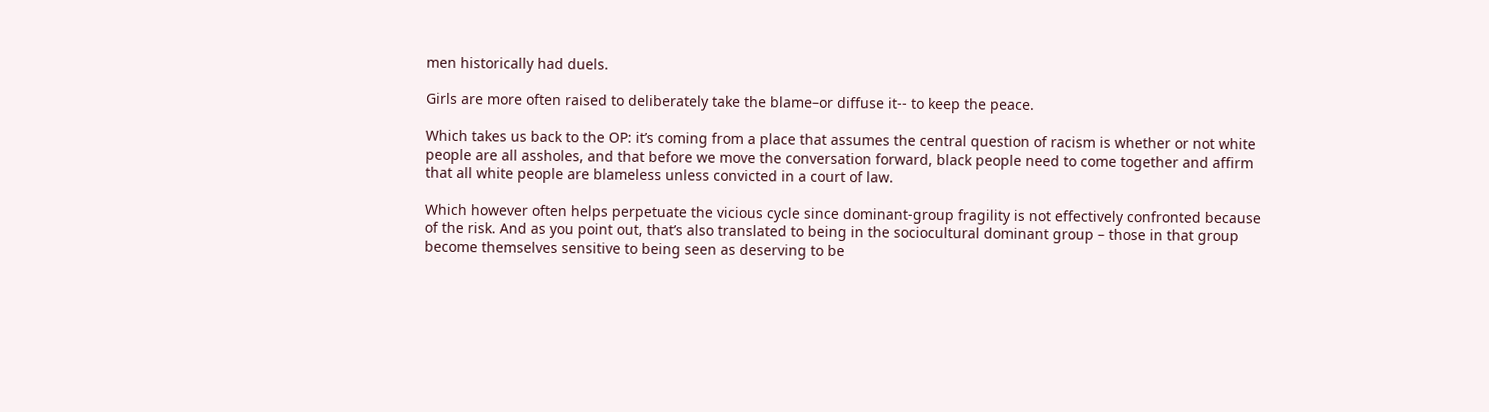men historically had duels.

Girls are more often raised to deliberately take the blame–or diffuse it-- to keep the peace.

Which takes us back to the OP: it’s coming from a place that assumes the central question of racism is whether or not white people are all assholes, and that before we move the conversation forward, black people need to come together and affirm that all white people are blameless unless convicted in a court of law.

Which however often helps perpetuate the vicious cycle since dominant-group fragility is not effectively confronted because of the risk. And as you point out, that’s also translated to being in the sociocultural dominant group – those in that group become themselves sensitive to being seen as deserving to be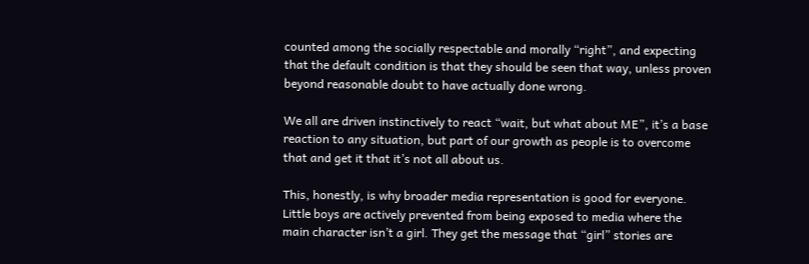counted among the socially respectable and morally “right”, and expecting that the default condition is that they should be seen that way, unless proven beyond reasonable doubt to have actually done wrong.

We all are driven instinctively to react “wait, but what about ME”, it’s a base reaction to any situation, but part of our growth as people is to overcome that and get it that it’s not all about us.

This, honestly, is why broader media representation is good for everyone. Little boys are actively prevented from being exposed to media where the main character isn’t a girl. They get the message that “girl” stories are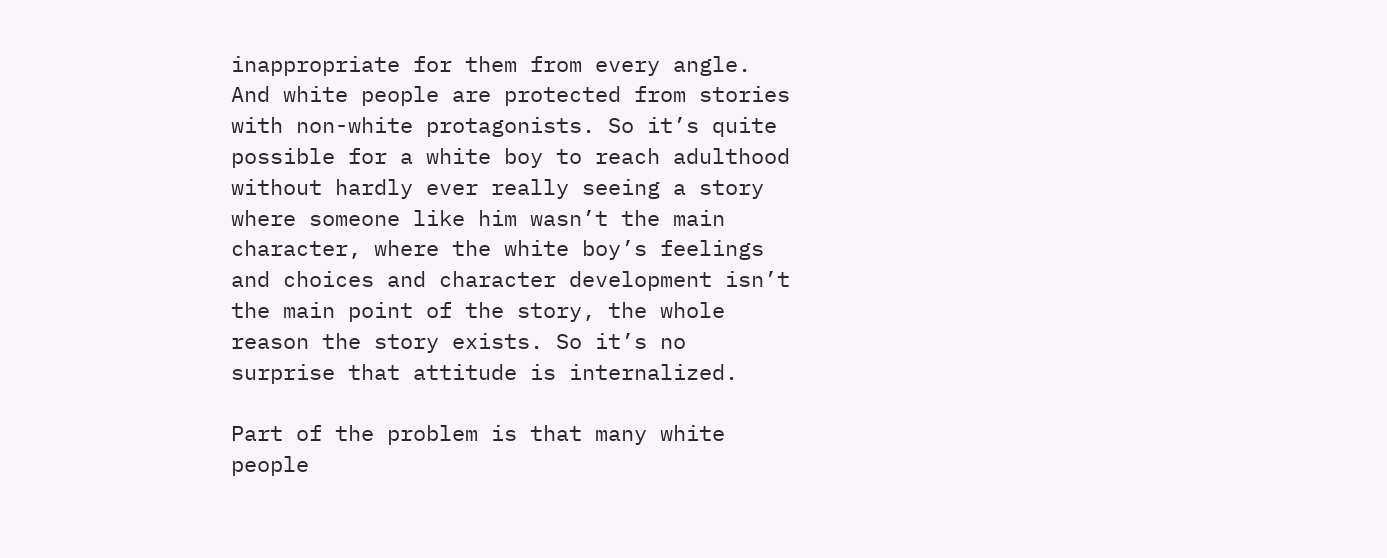inappropriate for them from every angle. And white people are protected from stories with non-white protagonists. So it’s quite possible for a white boy to reach adulthood without hardly ever really seeing a story where someone like him wasn’t the main character, where the white boy’s feelings and choices and character development isn’t the main point of the story, the whole reason the story exists. So it’s no surprise that attitude is internalized.

Part of the problem is that many white people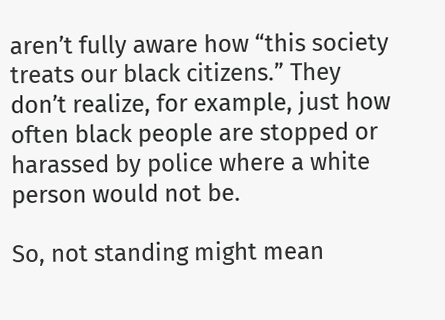aren’t fully aware how “this society treats our black citizens.” They don’t realize, for example, just how often black people are stopped or harassed by police where a white person would not be.

So, not standing might mean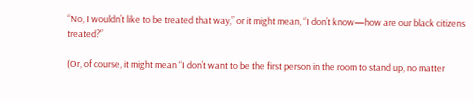“No, I wouldn’t like to be treated that way,” or it might mean, “I don’t know—how are our black citizens treated?”

(Or, of course, it might mean “I don’t want to be the first person in the room to stand up, no matter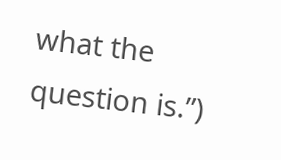what the question is.”)